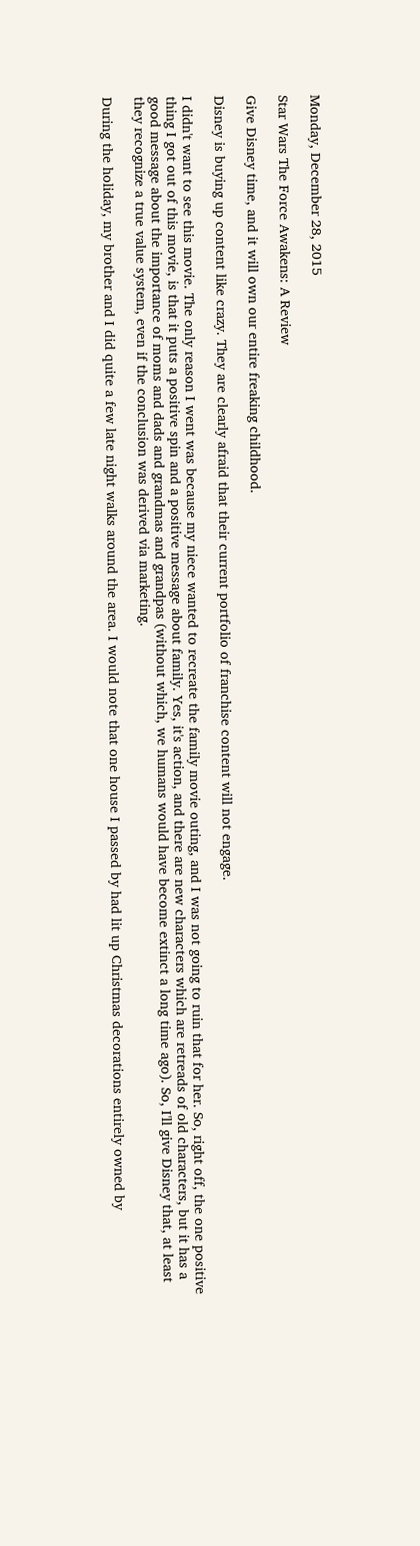Monday, December 28, 2015

Star Wars The Force Awakens: A Review

Give Disney time, and it will own our entire freaking childhood.

Disney is buying up content like crazy. They are clearly afraid that their current portfolio of franchise content will not engage.

I didn't want to see this movie. The only reason I went was because my niece wanted to recreate the family movie outing, and I was not going to ruin that for her. So, right off, the one positive thing I got out of this movie, is that it puts a positive spin and a positive message about family. Yes, it's action, and there are new characters which are retreads of old characters, but it has a good message about the importance of moms and dads and grandmas and grandpas (without which, we humans would have become extinct a long time ago). So, I'll give Disney that, at least they recognize a true value system, even if the conclusion was derived via marketing.

During the holiday, my brother and I did quite a few late night walks around the area. I would note that one house I passed by had lit up Christmas decorations entirely owned by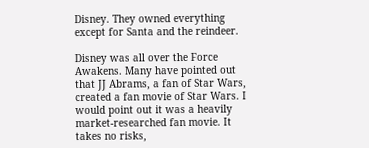Disney. They owned everything except for Santa and the reindeer.

Disney was all over the Force Awakens. Many have pointed out that JJ Abrams, a fan of Star Wars,  created a fan movie of Star Wars. I would point out it was a heavily market-researched fan movie. It takes no risks,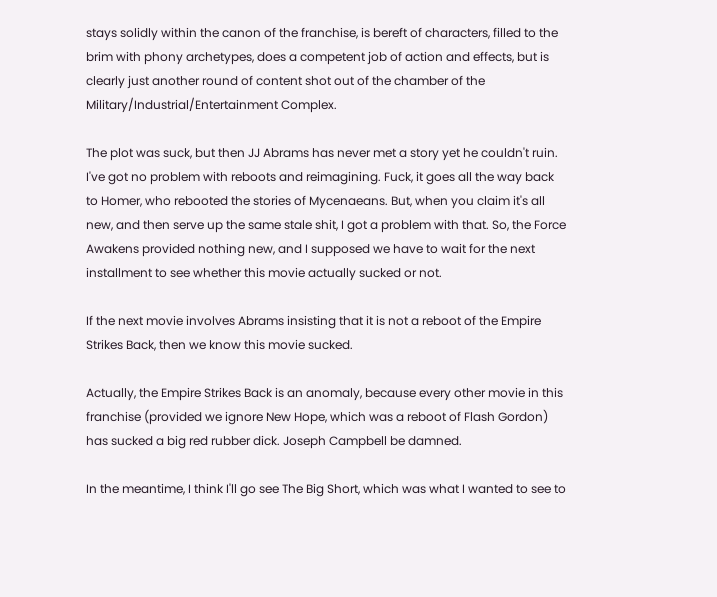stays solidly within the canon of the franchise, is bereft of characters, filled to the brim with phony archetypes, does a competent job of action and effects, but is clearly just another round of content shot out of the chamber of the Military/Industrial/Entertainment Complex.

The plot was suck, but then JJ Abrams has never met a story yet he couldn't ruin. I've got no problem with reboots and reimagining. Fuck, it goes all the way back to Homer, who rebooted the stories of Mycenaeans. But, when you claim it's all new, and then serve up the same stale shit, I got a problem with that. So, the Force Awakens provided nothing new, and I supposed we have to wait for the next installment to see whether this movie actually sucked or not.

If the next movie involves Abrams insisting that it is not a reboot of the Empire Strikes Back, then we know this movie sucked.

Actually, the Empire Strikes Back is an anomaly, because every other movie in this franchise (provided we ignore New Hope, which was a reboot of Flash Gordon) has sucked a big red rubber dick. Joseph Campbell be damned.

In the meantime, I think I'll go see The Big Short, which was what I wanted to see to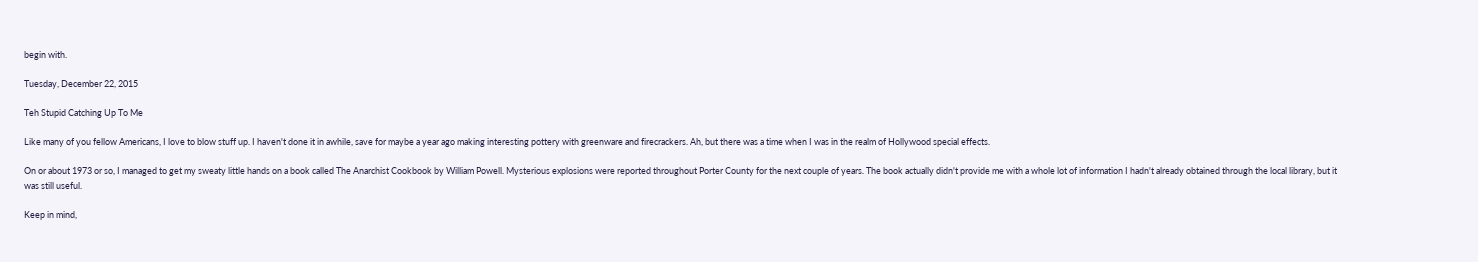begin with.

Tuesday, December 22, 2015

Teh Stupid Catching Up To Me

Like many of you fellow Americans, I love to blow stuff up. I haven't done it in awhile, save for maybe a year ago making interesting pottery with greenware and firecrackers. Ah, but there was a time when I was in the realm of Hollywood special effects.

On or about 1973 or so, I managed to get my sweaty little hands on a book called The Anarchist Cookbook by William Powell. Mysterious explosions were reported throughout Porter County for the next couple of years. The book actually didn't provide me with a whole lot of information I hadn't already obtained through the local library, but it was still useful.

Keep in mind,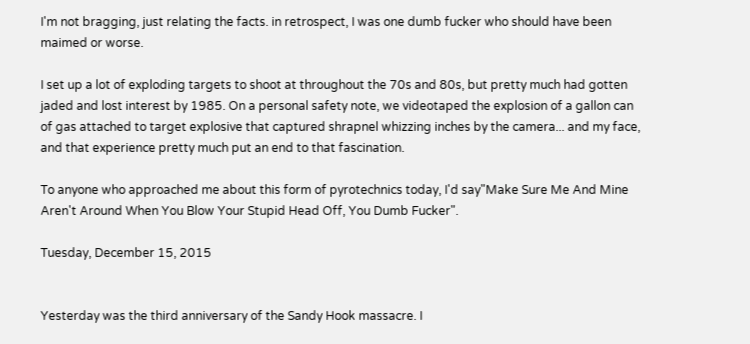I'm not bragging, just relating the facts. in retrospect, I was one dumb fucker who should have been maimed or worse.

I set up a lot of exploding targets to shoot at throughout the 70s and 80s, but pretty much had gotten jaded and lost interest by 1985. On a personal safety note, we videotaped the explosion of a gallon can of gas attached to target explosive that captured shrapnel whizzing inches by the camera... and my face, and that experience pretty much put an end to that fascination.

To anyone who approached me about this form of pyrotechnics today, I'd say"Make Sure Me And Mine Aren't Around When You Blow Your Stupid Head Off, You Dumb Fucker".

Tuesday, December 15, 2015


Yesterday was the third anniversary of the Sandy Hook massacre. I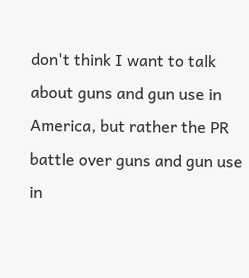don't think I want to talk about guns and gun use in America, but rather the PR battle over guns and gun use in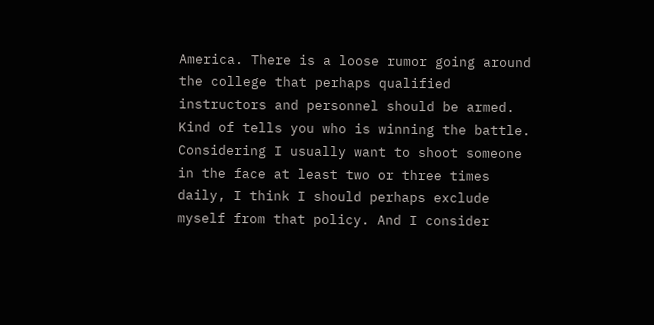America. There is a loose rumor going around the college that perhaps qualified instructors and personnel should be armed. Kind of tells you who is winning the battle. Considering I usually want to shoot someone in the face at least two or three times daily, I think I should perhaps exclude myself from that policy. And I consider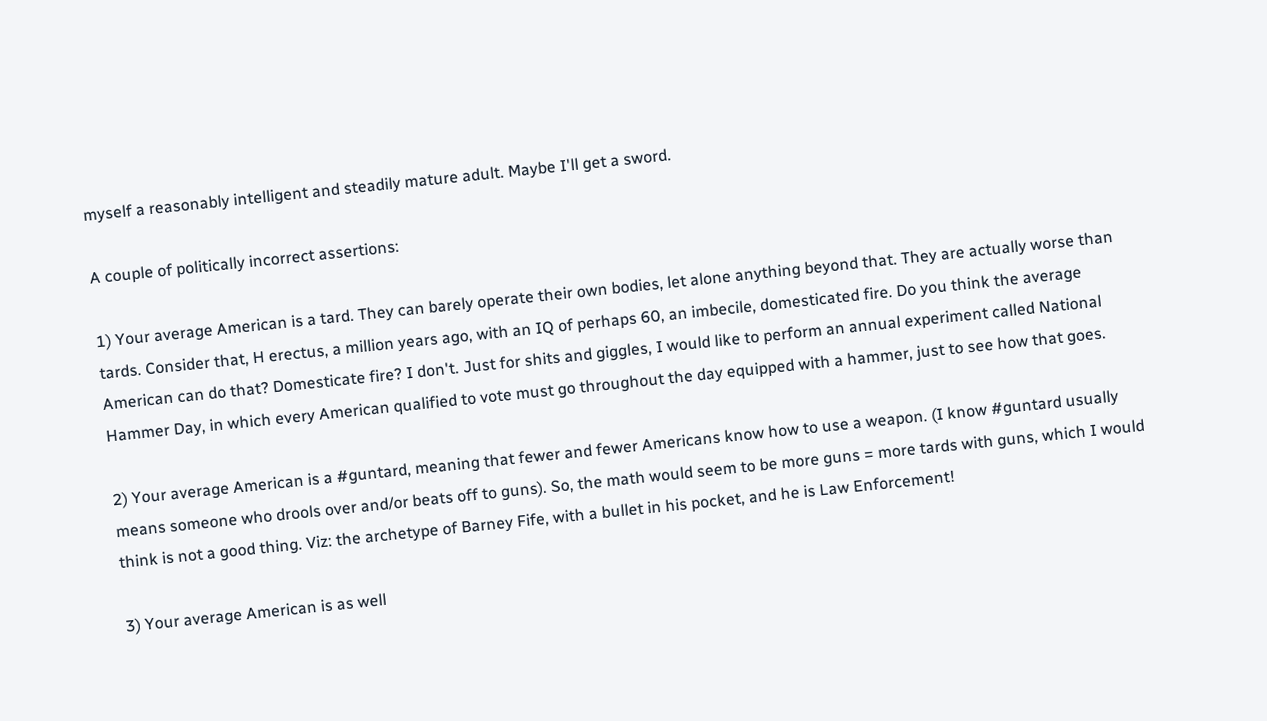myself a reasonably intelligent and steadily mature adult. Maybe I'll get a sword.

A couple of politically incorrect assertions:

1) Your average American is a tard. They can barely operate their own bodies, let alone anything beyond that. They are actually worse than tards. Consider that, H erectus, a million years ago, with an IQ of perhaps 60, an imbecile, domesticated fire. Do you think the average American can do that? Domesticate fire? I don't. Just for shits and giggles, I would like to perform an annual experiment called National Hammer Day, in which every American qualified to vote must go throughout the day equipped with a hammer, just to see how that goes.

2) Your average American is a #guntard, meaning that fewer and fewer Americans know how to use a weapon. (I know #guntard usually means someone who drools over and/or beats off to guns). So, the math would seem to be more guns = more tards with guns, which I would think is not a good thing. Viz: the archetype of Barney Fife, with a bullet in his pocket, and he is Law Enforcement!

3) Your average American is as well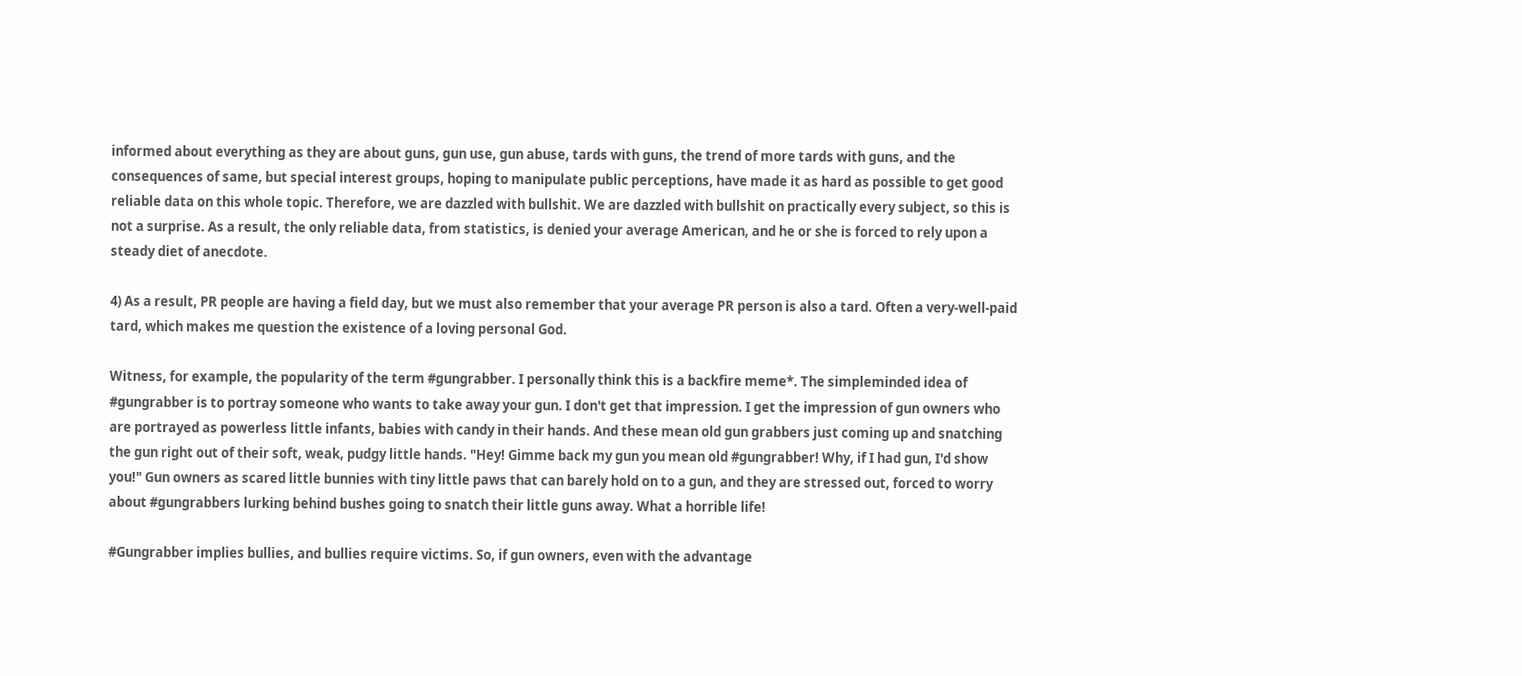informed about everything as they are about guns, gun use, gun abuse, tards with guns, the trend of more tards with guns, and the consequences of same, but special interest groups, hoping to manipulate public perceptions, have made it as hard as possible to get good reliable data on this whole topic. Therefore, we are dazzled with bullshit. We are dazzled with bullshit on practically every subject, so this is not a surprise. As a result, the only reliable data, from statistics, is denied your average American, and he or she is forced to rely upon a steady diet of anecdote.

4) As a result, PR people are having a field day, but we must also remember that your average PR person is also a tard. Often a very-well-paid tard, which makes me question the existence of a loving personal God.

Witness, for example, the popularity of the term #gungrabber. I personally think this is a backfire meme*. The simpleminded idea of #gungrabber is to portray someone who wants to take away your gun. I don't get that impression. I get the impression of gun owners who are portrayed as powerless little infants, babies with candy in their hands. And these mean old gun grabbers just coming up and snatching the gun right out of their soft, weak, pudgy little hands. "Hey! Gimme back my gun you mean old #gungrabber! Why, if I had gun, I'd show you!" Gun owners as scared little bunnies with tiny little paws that can barely hold on to a gun, and they are stressed out, forced to worry about #gungrabbers lurking behind bushes going to snatch their little guns away. What a horrible life!

#Gungrabber implies bullies, and bullies require victims. So, if gun owners, even with the advantage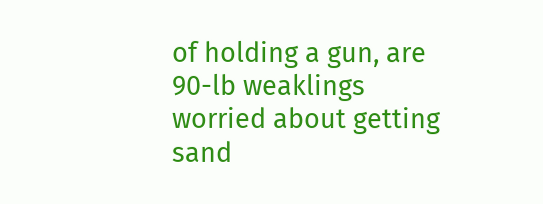of holding a gun, are 90-lb weaklings worried about getting sand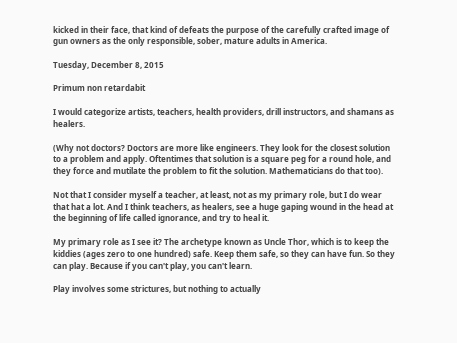kicked in their face, that kind of defeats the purpose of the carefully crafted image of gun owners as the only responsible, sober, mature adults in America.

Tuesday, December 8, 2015

Primum non retardabit

I would categorize artists, teachers, health providers, drill instructors, and shamans as healers.

(Why not doctors? Doctors are more like engineers. They look for the closest solution to a problem and apply. Oftentimes that solution is a square peg for a round hole, and they force and mutilate the problem to fit the solution. Mathematicians do that too).

Not that I consider myself a teacher, at least, not as my primary role, but I do wear that hat a lot. And I think teachers, as healers, see a huge gaping wound in the head at the beginning of life called ignorance, and try to heal it.

My primary role as I see it? The archetype known as Uncle Thor, which is to keep the kiddies (ages zero to one hundred) safe. Keep them safe, so they can have fun. So they can play. Because if you can't play, you can't learn.

Play involves some strictures, but nothing to actually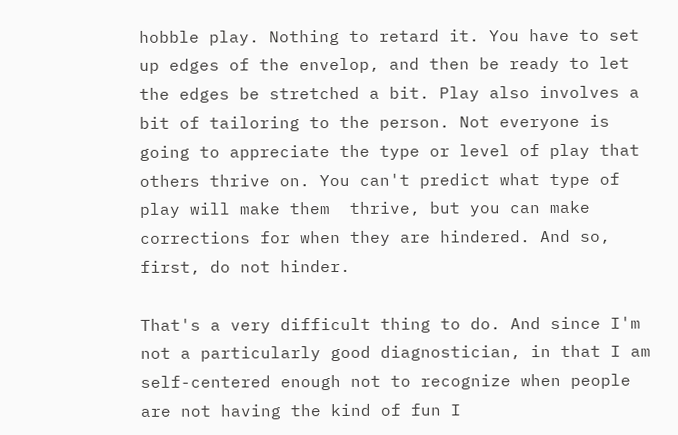hobble play. Nothing to retard it. You have to set up edges of the envelop, and then be ready to let the edges be stretched a bit. Play also involves a bit of tailoring to the person. Not everyone is going to appreciate the type or level of play that others thrive on. You can't predict what type of play will make them  thrive, but you can make corrections for when they are hindered. And so, first, do not hinder.

That's a very difficult thing to do. And since I'm not a particularly good diagnostician, in that I am self-centered enough not to recognize when people are not having the kind of fun I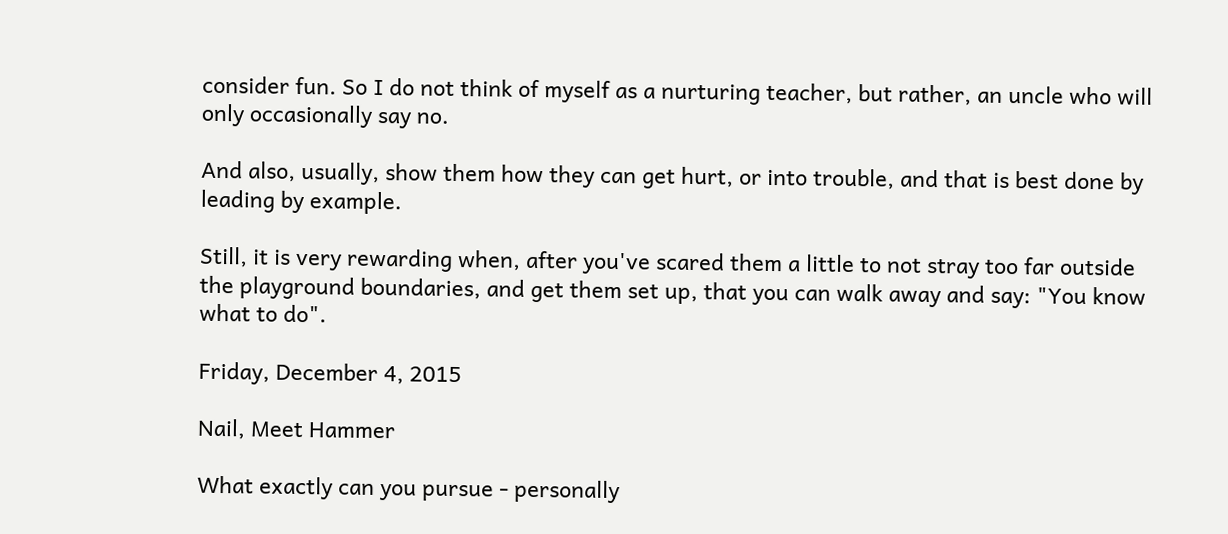consider fun. So I do not think of myself as a nurturing teacher, but rather, an uncle who will only occasionally say no.

And also, usually, show them how they can get hurt, or into trouble, and that is best done by leading by example.

Still, it is very rewarding when, after you've scared them a little to not stray too far outside the playground boundaries, and get them set up, that you can walk away and say: "You know what to do".

Friday, December 4, 2015

Nail, Meet Hammer

What exactly can you pursue - personally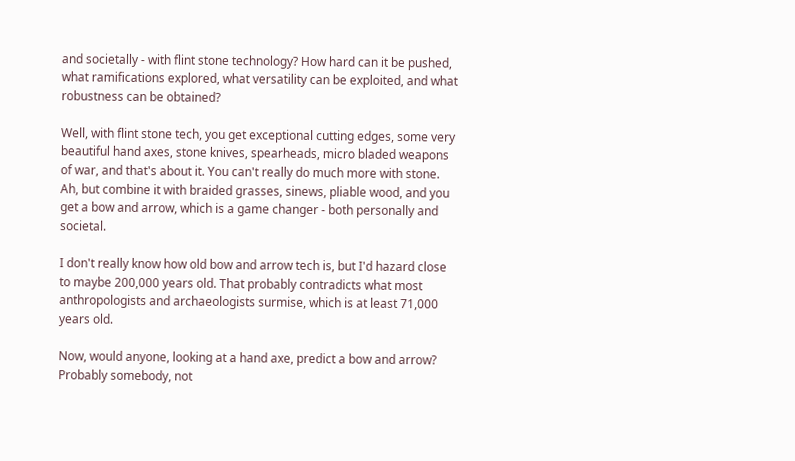and societally - with flint stone technology? How hard can it be pushed, what ramifications explored, what versatility can be exploited, and what robustness can be obtained?

Well, with flint stone tech, you get exceptional cutting edges, some very beautiful hand axes, stone knives, spearheads, micro bladed weapons of war, and that's about it. You can't really do much more with stone. Ah, but combine it with braided grasses, sinews, pliable wood, and you get a bow and arrow, which is a game changer - both personally and societal.

I don't really know how old bow and arrow tech is, but I'd hazard close to maybe 200,000 years old. That probably contradicts what most anthropologists and archaeologists surmise, which is at least 71,000 years old.

Now, would anyone, looking at a hand axe, predict a bow and arrow? Probably somebody, not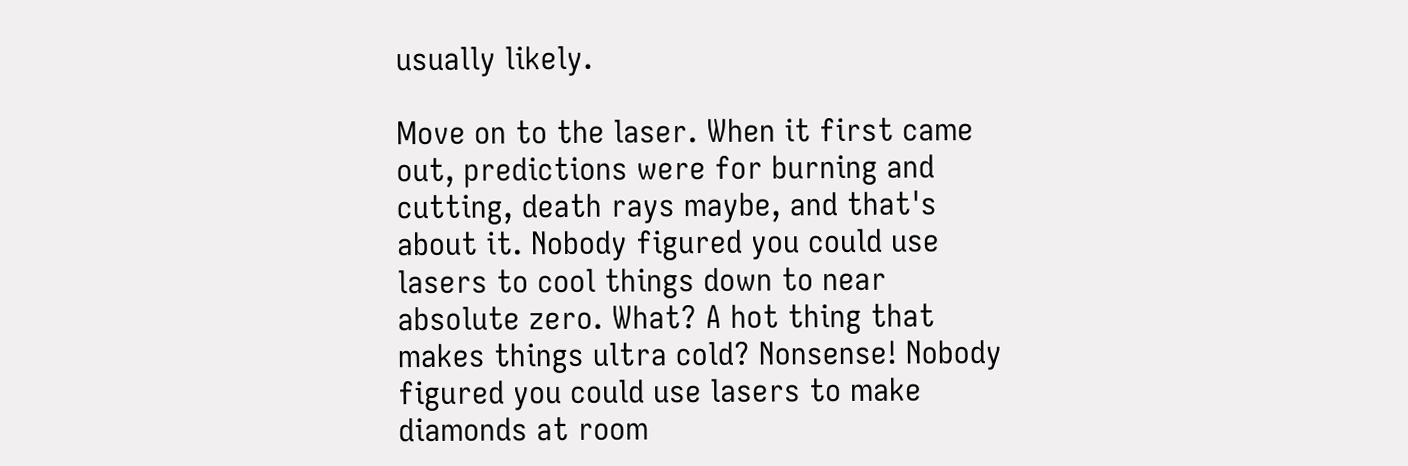usually likely.

Move on to the laser. When it first came out, predictions were for burning and cutting, death rays maybe, and that's about it. Nobody figured you could use lasers to cool things down to near absolute zero. What? A hot thing that makes things ultra cold? Nonsense! Nobody figured you could use lasers to make diamonds at room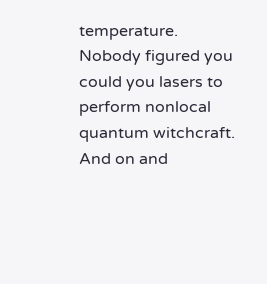temperature. Nobody figured you could you lasers to perform nonlocal quantum witchcraft. And on and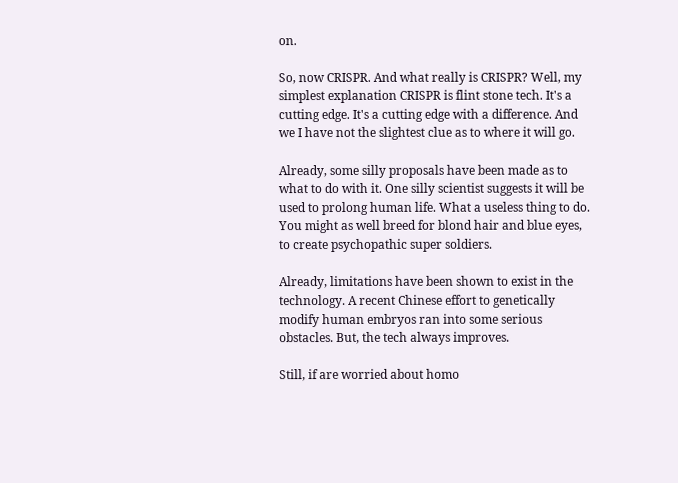on.

So, now CRISPR. And what really is CRISPR? Well, my simplest explanation CRISPR is flint stone tech. It's a cutting edge. It's a cutting edge with a difference. And we I have not the slightest clue as to where it will go.

Already, some silly proposals have been made as to what to do with it. One silly scientist suggests it will be used to prolong human life. What a useless thing to do. You might as well breed for blond hair and blue eyes, to create psychopathic super soldiers.

Already, limitations have been shown to exist in the technology. A recent Chinese effort to genetically modify human embryos ran into some serious obstacles. But, the tech always improves.

Still, if are worried about homo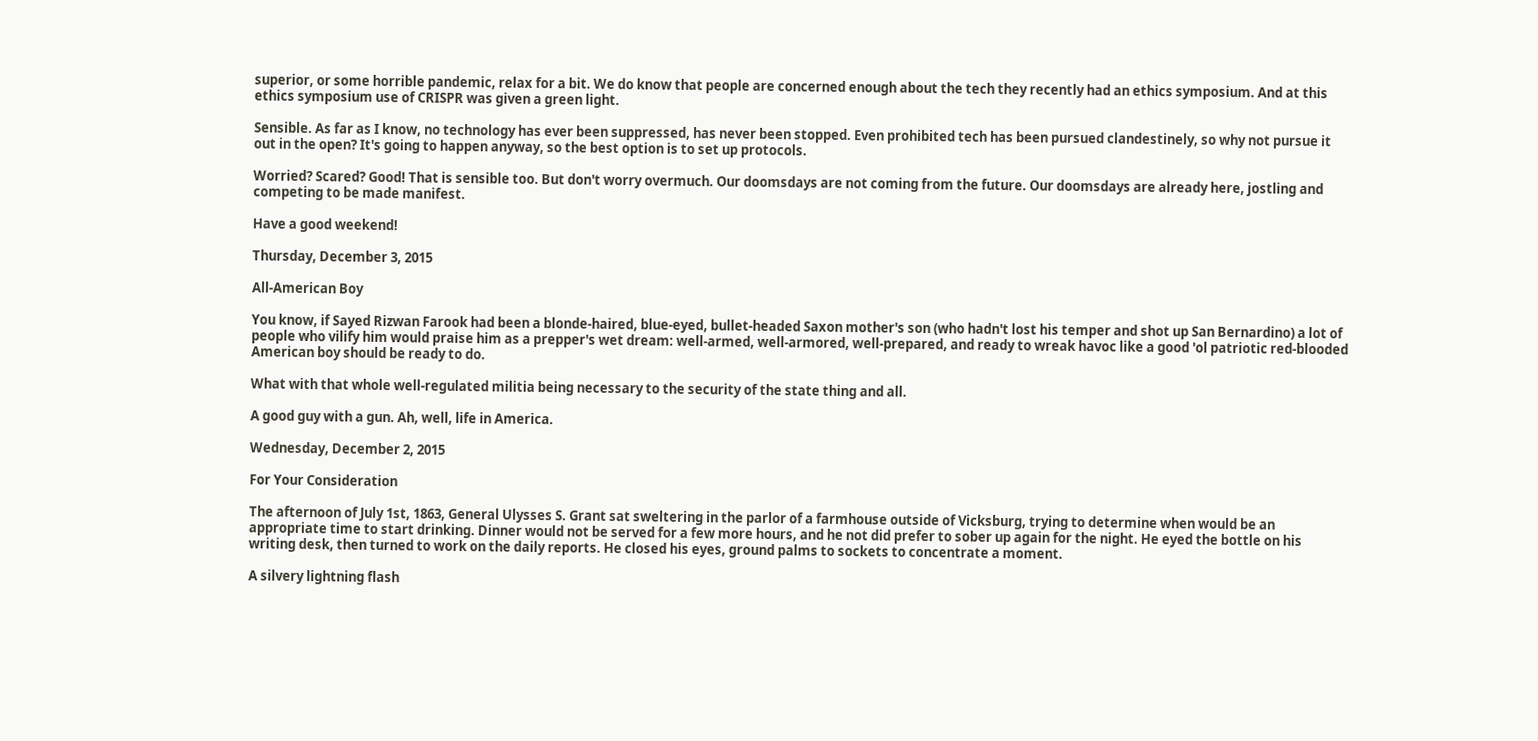superior, or some horrible pandemic, relax for a bit. We do know that people are concerned enough about the tech they recently had an ethics symposium. And at this ethics symposium use of CRISPR was given a green light.

Sensible. As far as I know, no technology has ever been suppressed, has never been stopped. Even prohibited tech has been pursued clandestinely, so why not pursue it out in the open? It's going to happen anyway, so the best option is to set up protocols.

Worried? Scared? Good! That is sensible too. But don't worry overmuch. Our doomsdays are not coming from the future. Our doomsdays are already here, jostling and competing to be made manifest.

Have a good weekend!

Thursday, December 3, 2015

All-American Boy

You know, if Sayed Rizwan Farook had been a blonde-haired, blue-eyed, bullet-headed Saxon mother's son (who hadn't lost his temper and shot up San Bernardino) a lot of people who vilify him would praise him as a prepper's wet dream: well-armed, well-armored, well-prepared, and ready to wreak havoc like a good 'ol patriotic red-blooded American boy should be ready to do.

What with that whole well-regulated militia being necessary to the security of the state thing and all.

A good guy with a gun. Ah, well, life in America.

Wednesday, December 2, 2015

For Your Consideration

The afternoon of July 1st, 1863, General Ulysses S. Grant sat sweltering in the parlor of a farmhouse outside of Vicksburg, trying to determine when would be an appropriate time to start drinking. Dinner would not be served for a few more hours, and he not did prefer to sober up again for the night. He eyed the bottle on his writing desk, then turned to work on the daily reports. He closed his eyes, ground palms to sockets to concentrate a moment.

A silvery lightning flash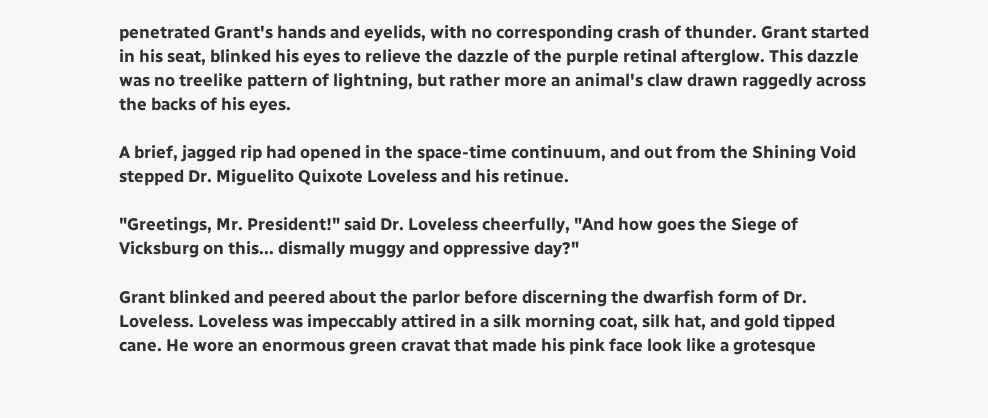penetrated Grant's hands and eyelids, with no corresponding crash of thunder. Grant started in his seat, blinked his eyes to relieve the dazzle of the purple retinal afterglow. This dazzle was no treelike pattern of lightning, but rather more an animal's claw drawn raggedly across the backs of his eyes.

A brief, jagged rip had opened in the space-time continuum, and out from the Shining Void stepped Dr. Miguelito Quixote Loveless and his retinue.

"Greetings, Mr. President!" said Dr. Loveless cheerfully, "And how goes the Siege of Vicksburg on this... dismally muggy and oppressive day?"

Grant blinked and peered about the parlor before discerning the dwarfish form of Dr. Loveless. Loveless was impeccably attired in a silk morning coat, silk hat, and gold tipped cane. He wore an enormous green cravat that made his pink face look like a grotesque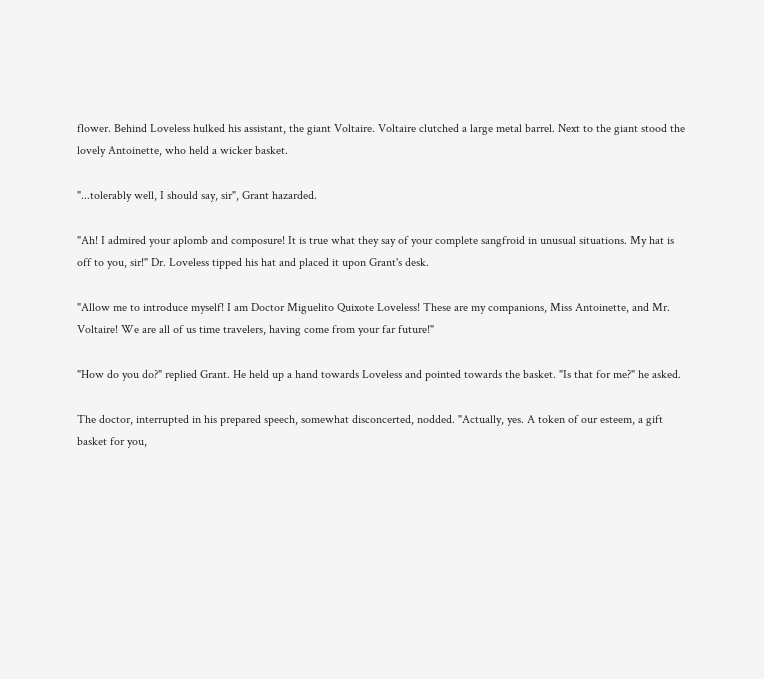flower. Behind Loveless hulked his assistant, the giant Voltaire. Voltaire clutched a large metal barrel. Next to the giant stood the lovely Antoinette, who held a wicker basket.

"...tolerably well, I should say, sir", Grant hazarded.

"Ah! I admired your aplomb and composure! It is true what they say of your complete sangfroid in unusual situations. My hat is off to you, sir!" Dr. Loveless tipped his hat and placed it upon Grant's desk.

"Allow me to introduce myself! I am Doctor Miguelito Quixote Loveless! These are my companions, Miss Antoinette, and Mr. Voltaire! We are all of us time travelers, having come from your far future!"

"How do you do?" replied Grant. He held up a hand towards Loveless and pointed towards the basket. "Is that for me?" he asked.

The doctor, interrupted in his prepared speech, somewhat disconcerted, nodded. "Actually, yes. A token of our esteem, a gift basket for you,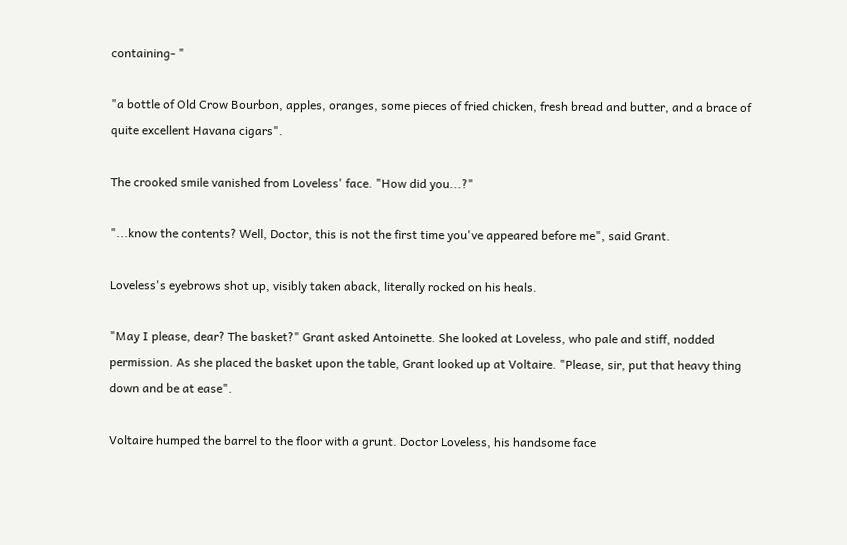containing- "

"a bottle of Old Crow Bourbon, apples, oranges, some pieces of fried chicken, fresh bread and butter, and a brace of quite excellent Havana cigars".

The crooked smile vanished from Loveless' face. "How did you...?"

"...know the contents? Well, Doctor, this is not the first time you've appeared before me", said Grant.

Loveless's eyebrows shot up, visibly taken aback, literally rocked on his heals.

"May I please, dear? The basket?" Grant asked Antoinette. She looked at Loveless, who pale and stiff, nodded permission. As she placed the basket upon the table, Grant looked up at Voltaire. "Please, sir, put that heavy thing down and be at ease".

Voltaire humped the barrel to the floor with a grunt. Doctor Loveless, his handsome face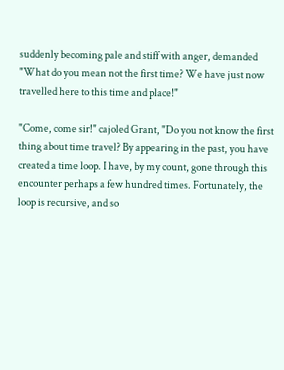suddenly becoming pale and stiff with anger, demanded "What do you mean not the first time? We have just now travelled here to this time and place!"

"Come, come sir!" cajoled Grant, "Do you not know the first thing about time travel? By appearing in the past, you have created a time loop. I have, by my count, gone through this encounter perhaps a few hundred times. Fortunately, the loop is recursive, and so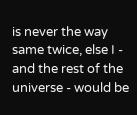is never the way same twice, else I - and the rest of the universe - would be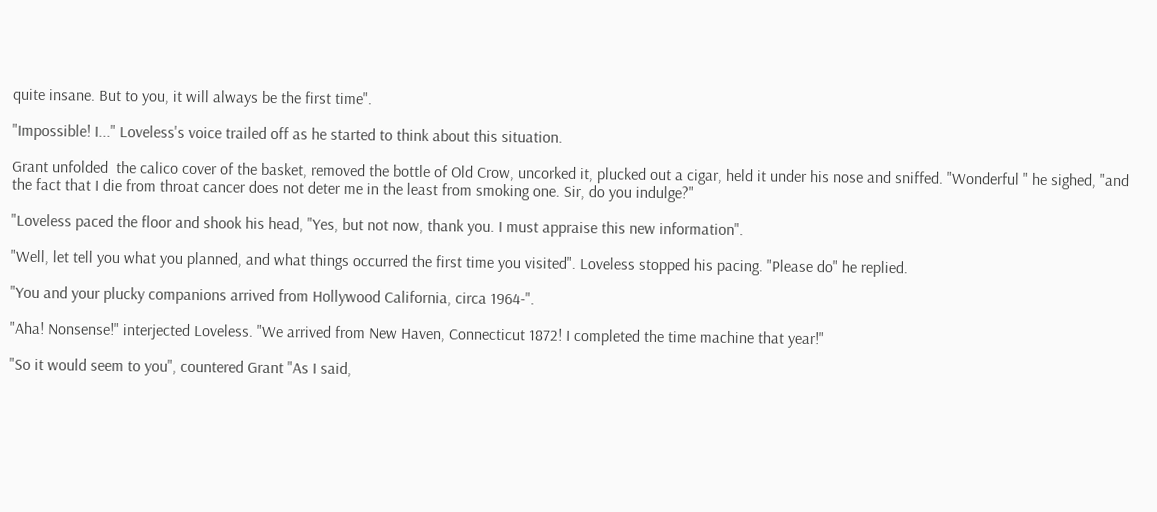quite insane. But to you, it will always be the first time".

"Impossible! I..." Loveless's voice trailed off as he started to think about this situation.

Grant unfolded  the calico cover of the basket, removed the bottle of Old Crow, uncorked it, plucked out a cigar, held it under his nose and sniffed. "Wonderful " he sighed, "and the fact that I die from throat cancer does not deter me in the least from smoking one. Sir, do you indulge?"

"Loveless paced the floor and shook his head, "Yes, but not now, thank you. I must appraise this new information".

"Well, let tell you what you planned, and what things occurred the first time you visited". Loveless stopped his pacing. "Please do" he replied.

"You and your plucky companions arrived from Hollywood California, circa 1964-".

"Aha! Nonsense!" interjected Loveless. "We arrived from New Haven, Connecticut 1872! I completed the time machine that year!"

"So it would seem to you", countered Grant "As I said,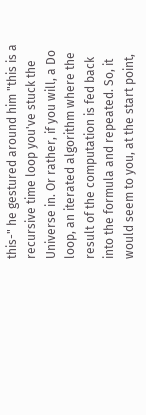this-" he gestured around him "this is a recursive time loop you've stuck the Universe in. Or rather, if you will, a Do loop, an iterated algorithm where the result of the computation is fed back into the formula and repeated. So, it would seem to you, at the start point,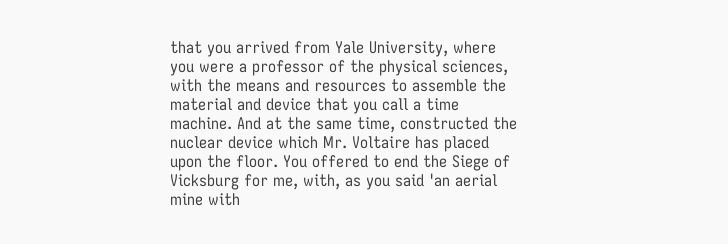that you arrived from Yale University, where you were a professor of the physical sciences, with the means and resources to assemble the material and device that you call a time machine. And at the same time, constructed the nuclear device which Mr. Voltaire has placed upon the floor. You offered to end the Siege of Vicksburg for me, with, as you said 'an aerial mine with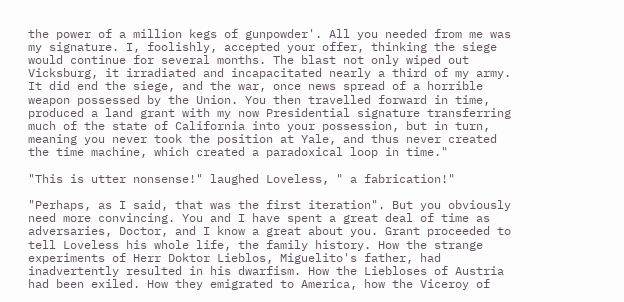the power of a million kegs of gunpowder'. All you needed from me was my signature. I, foolishly, accepted your offer, thinking the siege would continue for several months. The blast not only wiped out Vicksburg, it irradiated and incapacitated nearly a third of my army. It did end the siege, and the war, once news spread of a horrible weapon possessed by the Union. You then travelled forward in time, produced a land grant with my now Presidential signature transferring much of the state of California into your possession, but in turn, meaning you never took the position at Yale, and thus never created the time machine, which created a paradoxical loop in time."

"This is utter nonsense!" laughed Loveless, " a fabrication!"

"Perhaps, as I said, that was the first iteration". But you obviously need more convincing. You and I have spent a great deal of time as adversaries, Doctor, and I know a great about you. Grant proceeded to tell Loveless his whole life, the family history. How the strange experiments of Herr Doktor Lieblos, Miguelito's father, had inadvertently resulted in his dwarfism. How the Liebloses of Austria had been exiled. How they emigrated to America, how the Viceroy of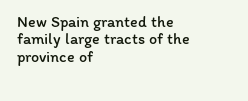New Spain granted the family large tracts of the province of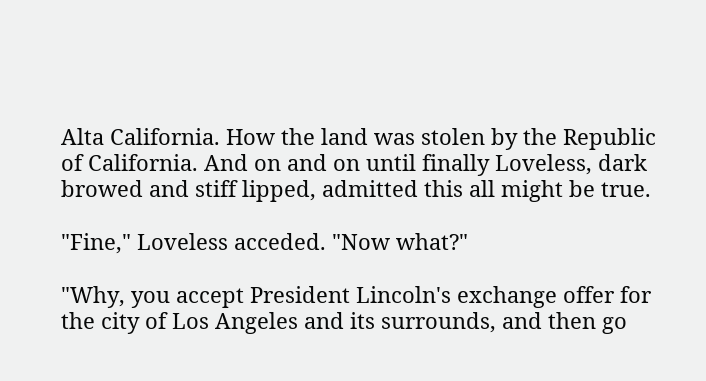Alta California. How the land was stolen by the Republic of California. And on and on until finally Loveless, dark browed and stiff lipped, admitted this all might be true.

"Fine," Loveless acceded. "Now what?"

"Why, you accept President Lincoln's exchange offer for the city of Los Angeles and its surrounds, and then go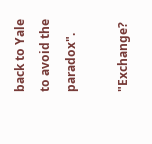back to Yale to avoid the paradox".

"Exchange?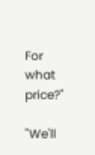For what price?"

"We'll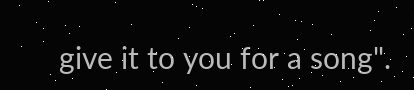give it to you for a song".